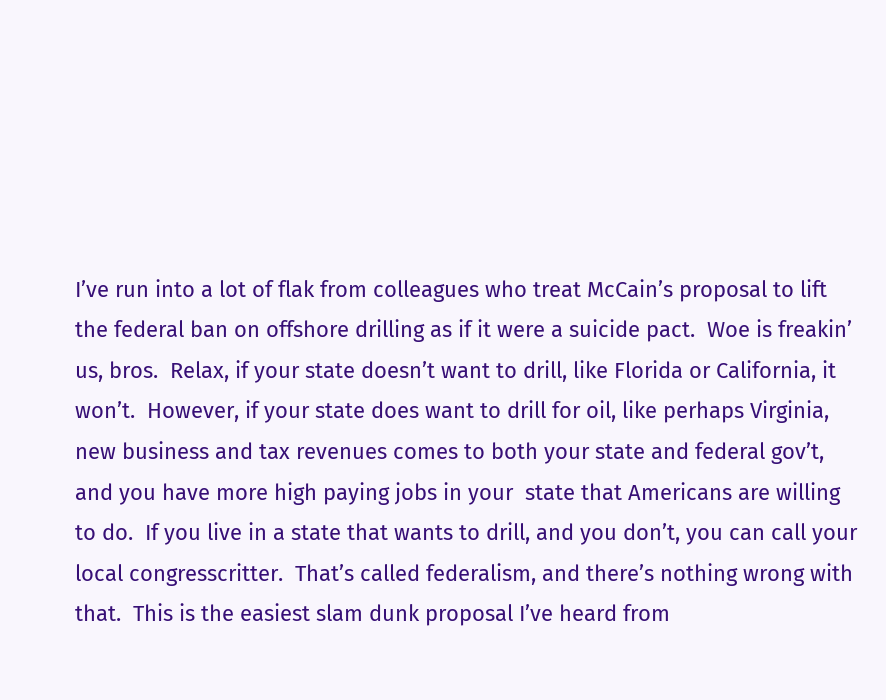I’ve run into a lot of flak from colleagues who treat McCain’s proposal to lift the federal ban on offshore drilling as if it were a suicide pact.  Woe is freakin’ us, bros.  Relax, if your state doesn’t want to drill, like Florida or California, it won’t.  However, if your state does want to drill for oil, like perhaps Virginia, new business and tax revenues comes to both your state and federal gov’t, and you have more high paying jobs in your  state that Americans are willing to do.  If you live in a state that wants to drill, and you don’t, you can call your local congresscritter.  That’s called federalism, and there’s nothing wrong with that.  This is the easiest slam dunk proposal I’ve heard from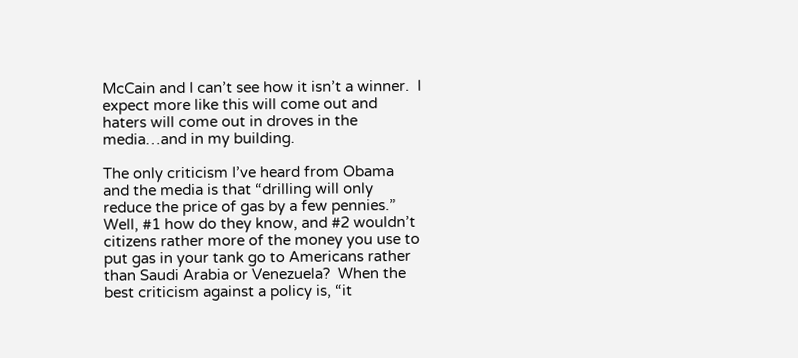McCain and I can’t see how it isn’t a winner.  I expect more like this will come out and haters will come out in droves in the media…and in my building.

The only criticism I’ve heard from Obama and the media is that “drilling will only reduce the price of gas by a few pennies.”  Well, #1 how do they know, and #2 wouldn’t citizens rather more of the money you use to put gas in your tank go to Americans rather than Saudi Arabia or Venezuela?  When the best criticism against a policy is, “it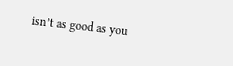isn’t as good as you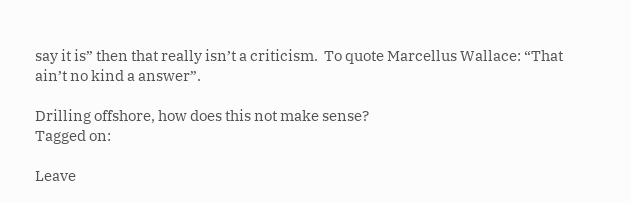say it is” then that really isn’t a criticism.  To quote Marcellus Wallace: “That ain’t no kind a answer”.

Drilling offshore, how does this not make sense?
Tagged on:

Leave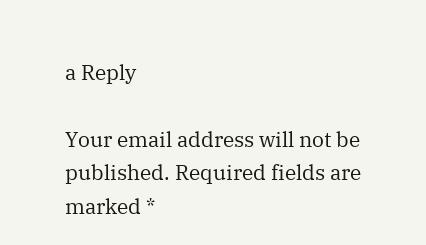a Reply

Your email address will not be published. Required fields are marked *